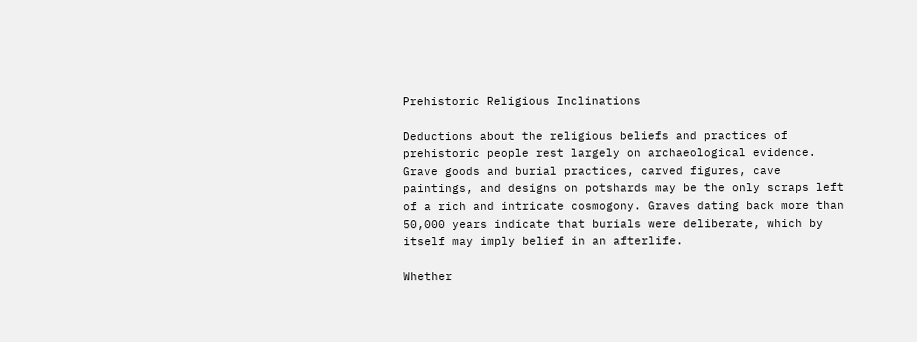Prehistoric Religious Inclinations

Deductions about the religious beliefs and practices of prehistoric people rest largely on archaeological evidence. Grave goods and burial practices, carved figures, cave paintings, and designs on potshards may be the only scraps left of a rich and intricate cosmogony. Graves dating back more than 50,000 years indicate that burials were deliberate, which by itself may imply belief in an afterlife.

Whether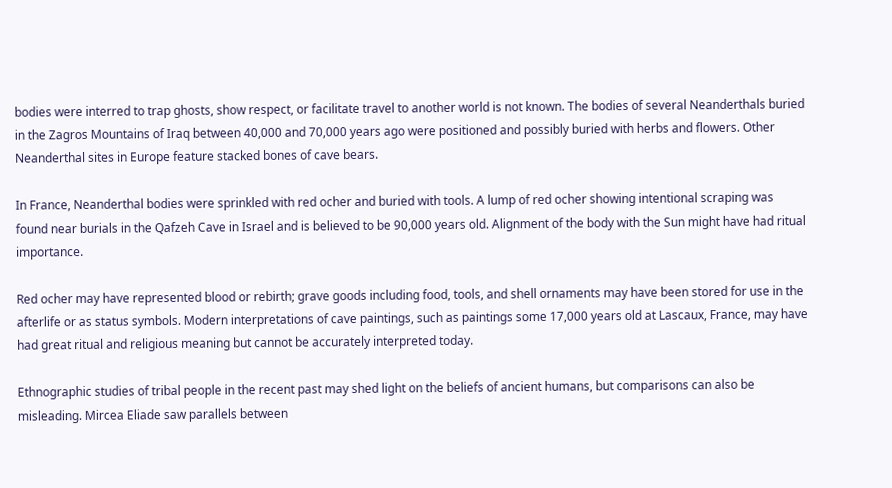bodies were interred to trap ghosts, show respect, or facilitate travel to another world is not known. The bodies of several Neanderthals buried in the Zagros Mountains of Iraq between 40,000 and 70,000 years ago were positioned and possibly buried with herbs and flowers. Other Neanderthal sites in Europe feature stacked bones of cave bears.

In France, Neanderthal bodies were sprinkled with red ocher and buried with tools. A lump of red ocher showing intentional scraping was found near burials in the Qafzeh Cave in Israel and is believed to be 90,000 years old. Alignment of the body with the Sun might have had ritual importance.

Red ocher may have represented blood or rebirth; grave goods including food, tools, and shell ornaments may have been stored for use in the afterlife or as status symbols. Modern interpretations of cave paintings, such as paintings some 17,000 years old at Lascaux, France, may have had great ritual and religious meaning but cannot be accurately interpreted today.

Ethnographic studies of tribal people in the recent past may shed light on the beliefs of ancient humans, but comparisons can also be misleading. Mircea Eliade saw parallels between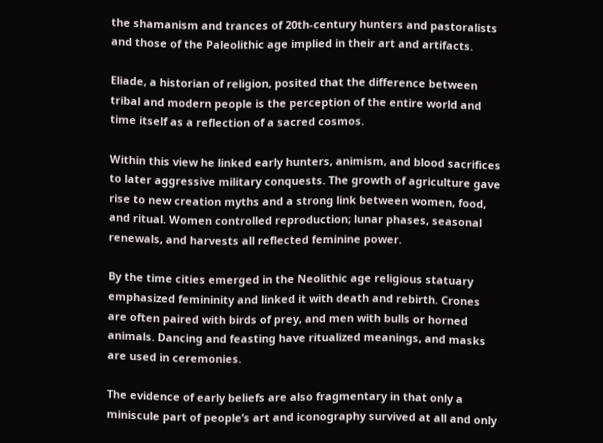the shamanism and trances of 20th-century hunters and pastoralists and those of the Paleolithic age implied in their art and artifacts.

Eliade, a historian of religion, posited that the difference between tribal and modern people is the perception of the entire world and time itself as a reflection of a sacred cosmos.

Within this view he linked early hunters, animism, and blood sacrifices to later aggressive military conquests. The growth of agriculture gave rise to new creation myths and a strong link between women, food, and ritual. Women controlled reproduction; lunar phases, seasonal renewals, and harvests all reflected feminine power.

By the time cities emerged in the Neolithic age religious statuary emphasized femininity and linked it with death and rebirth. Crones are often paired with birds of prey, and men with bulls or horned animals. Dancing and feasting have ritualized meanings, and masks are used in ceremonies.

The evidence of early beliefs are also fragmentary in that only a miniscule part of people’s art and iconography survived at all and only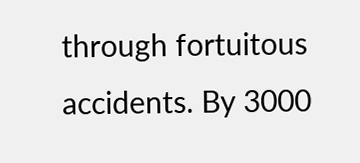through fortuitous accidents. By 3000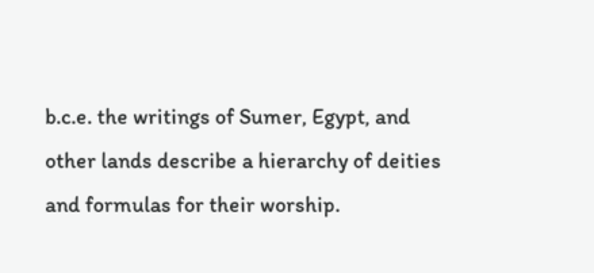b.c.e. the writings of Sumer, Egypt, and other lands describe a hierarchy of deities and formulas for their worship.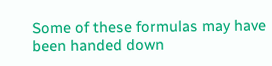Some of these formulas may have been handed down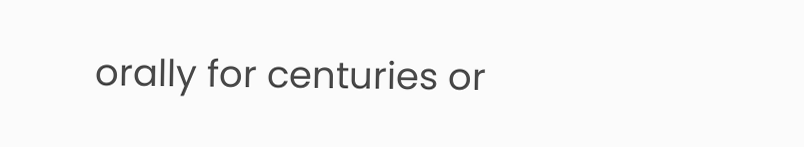orally for centuries or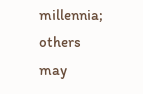millennia; others may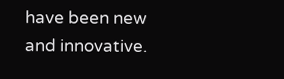have been new and innovative.